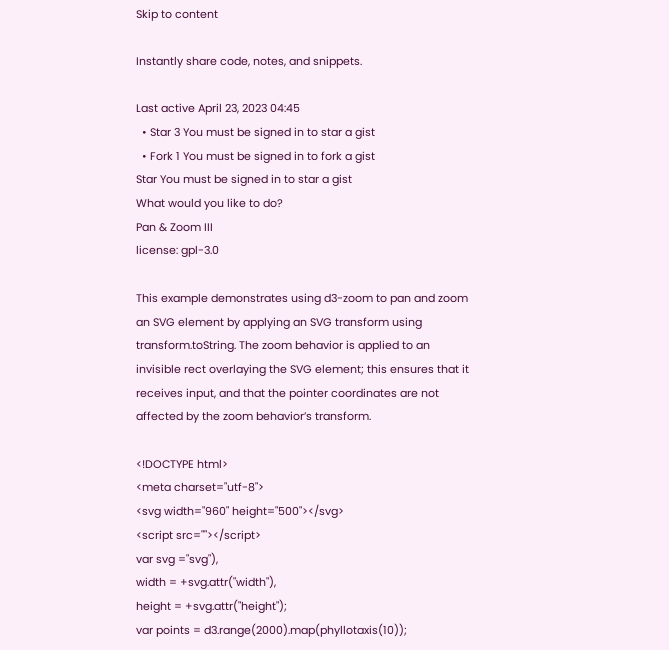Skip to content

Instantly share code, notes, and snippets.

Last active April 23, 2023 04:45
  • Star 3 You must be signed in to star a gist
  • Fork 1 You must be signed in to fork a gist
Star You must be signed in to star a gist
What would you like to do?
Pan & Zoom III
license: gpl-3.0

This example demonstrates using d3-zoom to pan and zoom an SVG element by applying an SVG transform using transform.toString. The zoom behavior is applied to an invisible rect overlaying the SVG element; this ensures that it receives input, and that the pointer coordinates are not affected by the zoom behavior’s transform.

<!DOCTYPE html>
<meta charset="utf-8">
<svg width="960" height="500"></svg>
<script src=""></script>
var svg ="svg"),
width = +svg.attr("width"),
height = +svg.attr("height");
var points = d3.range(2000).map(phyllotaxis(10));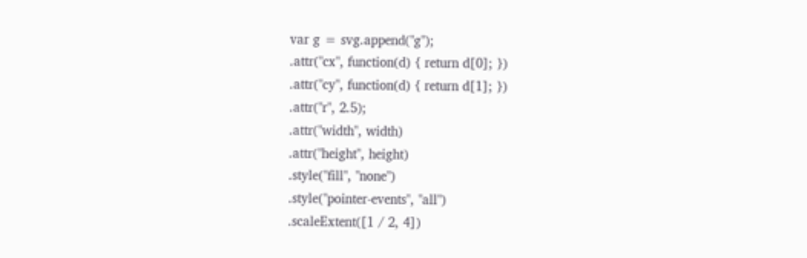var g = svg.append("g");
.attr("cx", function(d) { return d[0]; })
.attr("cy", function(d) { return d[1]; })
.attr("r", 2.5);
.attr("width", width)
.attr("height", height)
.style("fill", "none")
.style("pointer-events", "all")
.scaleExtent([1 / 2, 4])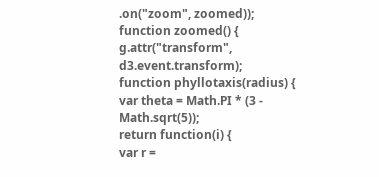.on("zoom", zoomed));
function zoomed() {
g.attr("transform", d3.event.transform);
function phyllotaxis(radius) {
var theta = Math.PI * (3 - Math.sqrt(5));
return function(i) {
var r =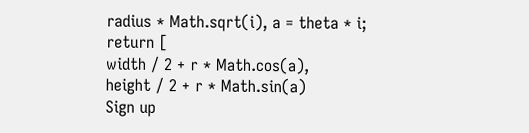radius * Math.sqrt(i), a = theta * i;
return [
width / 2 + r * Math.cos(a),
height / 2 + r * Math.sin(a)
Sign up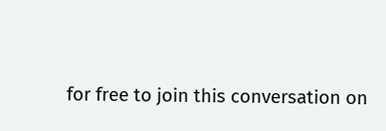for free to join this conversation on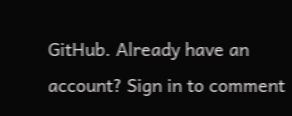GitHub. Already have an account? Sign in to comment